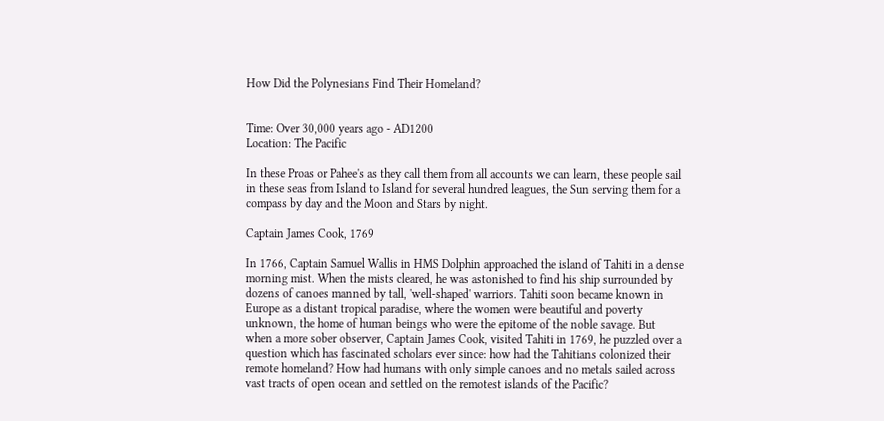How Did the Polynesians Find Their Homeland?


Time: Over 30,000 years ago - AD1200
Location: The Pacific

In these Proas or Pahee's as they call them from all accounts we can learn, these people sail in these seas from Island to Island for several hundred leagues, the Sun serving them for a compass by day and the Moon and Stars by night.

Captain James Cook, 1769

In 1766, Captain Samuel Wallis in HMS Dolphin approached the island of Tahiti in a dense morning mist. When the mists cleared, he was astonished to find his ship surrounded by dozens of canoes manned by tall, 'well-shaped' warriors. Tahiti soon became known in Europe as a distant tropical paradise, where the women were beautiful and poverty unknown, the home of human beings who were the epitome of the noble savage. But when a more sober observer, Captain James Cook, visited Tahiti in 1769, he puzzled over a question which has fascinated scholars ever since: how had the Tahitians colonized their remote homeland? How had humans with only simple canoes and no metals sailed across vast tracts of open ocean and settled on the remotest islands of the Pacific?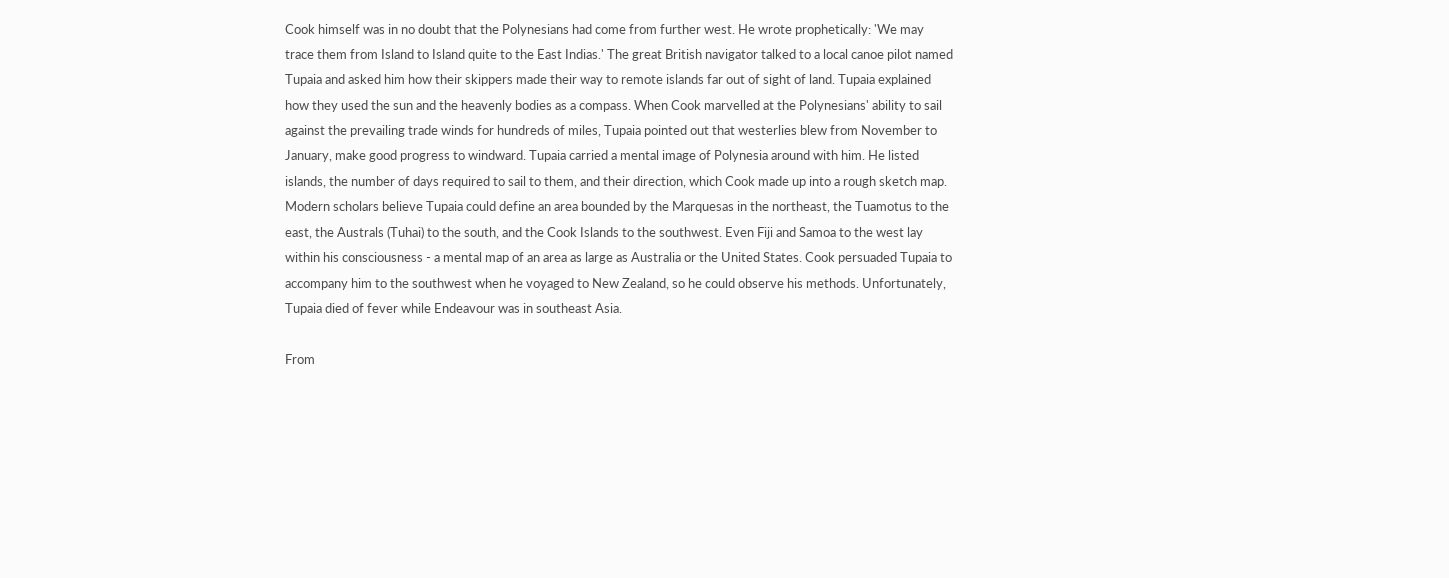Cook himself was in no doubt that the Polynesians had come from further west. He wrote prophetically: 'We may trace them from Island to Island quite to the East Indias.' The great British navigator talked to a local canoe pilot named Tupaia and asked him how their skippers made their way to remote islands far out of sight of land. Tupaia explained how they used the sun and the heavenly bodies as a compass. When Cook marvelled at the Polynesians' ability to sail against the prevailing trade winds for hundreds of miles, Tupaia pointed out that westerlies blew from November to January, make good progress to windward. Tupaia carried a mental image of Polynesia around with him. He listed islands, the number of days required to sail to them, and their direction, which Cook made up into a rough sketch map. Modern scholars believe Tupaia could define an area bounded by the Marquesas in the northeast, the Tuamotus to the east, the Australs (Tuhai) to the south, and the Cook Islands to the southwest. Even Fiji and Samoa to the west lay within his consciousness - a mental map of an area as large as Australia or the United States. Cook persuaded Tupaia to accompany him to the southwest when he voyaged to New Zealand, so he could observe his methods. Unfortunately, Tupaia died of fever while Endeavour was in southeast Asia.

From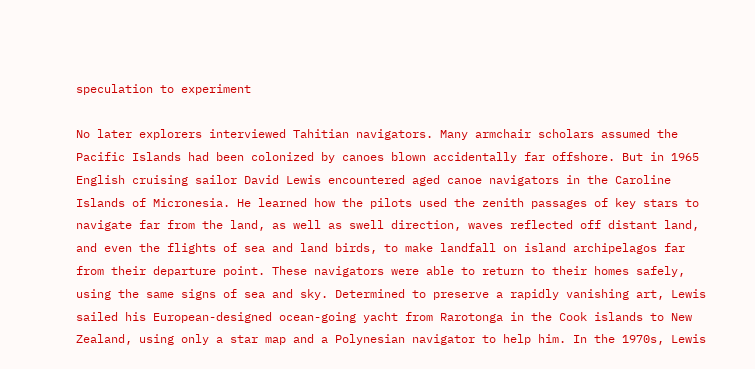speculation to experiment

No later explorers interviewed Tahitian navigators. Many armchair scholars assumed the Pacific Islands had been colonized by canoes blown accidentally far offshore. But in 1965 English cruising sailor David Lewis encountered aged canoe navigators in the Caroline Islands of Micronesia. He learned how the pilots used the zenith passages of key stars to navigate far from the land, as well as swell direction, waves reflected off distant land, and even the flights of sea and land birds, to make landfall on island archipelagos far from their departure point. These navigators were able to return to their homes safely, using the same signs of sea and sky. Determined to preserve a rapidly vanishing art, Lewis sailed his European-designed ocean-going yacht from Rarotonga in the Cook islands to New Zealand, using only a star map and a Polynesian navigator to help him. In the 1970s, Lewis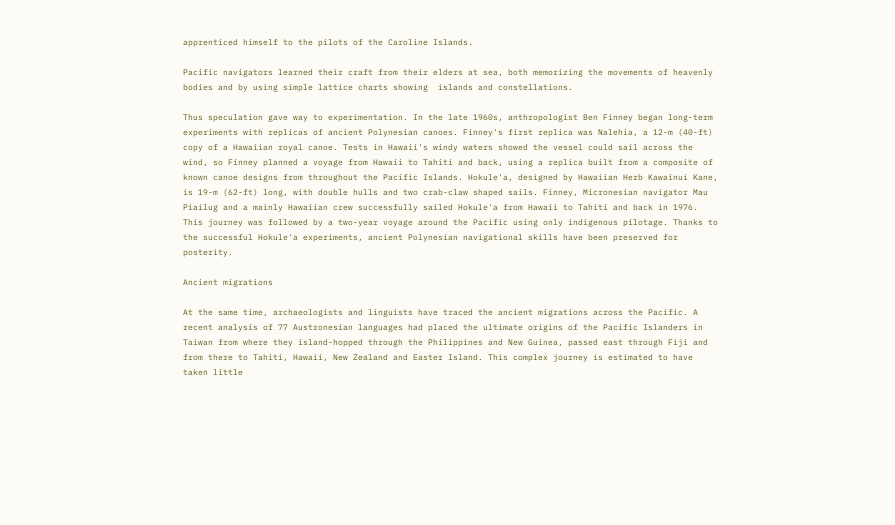apprenticed himself to the pilots of the Caroline Islands.

Pacific navigators learned their craft from their elders at sea, both memorizing the movements of heavenly bodies and by using simple lattice charts showing  islands and constellations.

Thus speculation gave way to experimentation. In the late 1960s, anthropologist Ben Finney began long-term experiments with replicas of ancient Polynesian canoes. Finney's first replica was Nalehia, a 12-m (40-ft) copy of a Hawaiian royal canoe. Tests in Hawaii's windy waters showed the vessel could sail across the wind, so Finney planned a voyage from Hawaii to Tahiti and back, using a replica built from a composite of known canoe designs from throughout the Pacific Islands. Hokule'a, designed by Hawaiian Herb Kawainui Kane, is 19-m (62-ft) long, with double hulls and two crab-claw shaped sails. Finney, Micronesian navigator Mau Piailug and a mainly Hawaiian crew successfully sailed Hokule'a from Hawaii to Tahiti and back in 1976. This journey was followed by a two-year voyage around the Pacific using only indigenous pilotage. Thanks to the successful Hokule'a experiments, ancient Polynesian navigational skills have been preserved for posterity.

Ancient migrations

At the same time, archaeologists and linguists have traced the ancient migrations across the Pacific. A recent analysis of 77 Austronesian languages had placed the ultimate origins of the Pacific Islanders in Taiwan from where they island-hopped through the Philippines and New Guinea, passed east through Fiji and from there to Tahiti, Hawaii, New Zealand and Easter Island. This complex journey is estimated to have taken little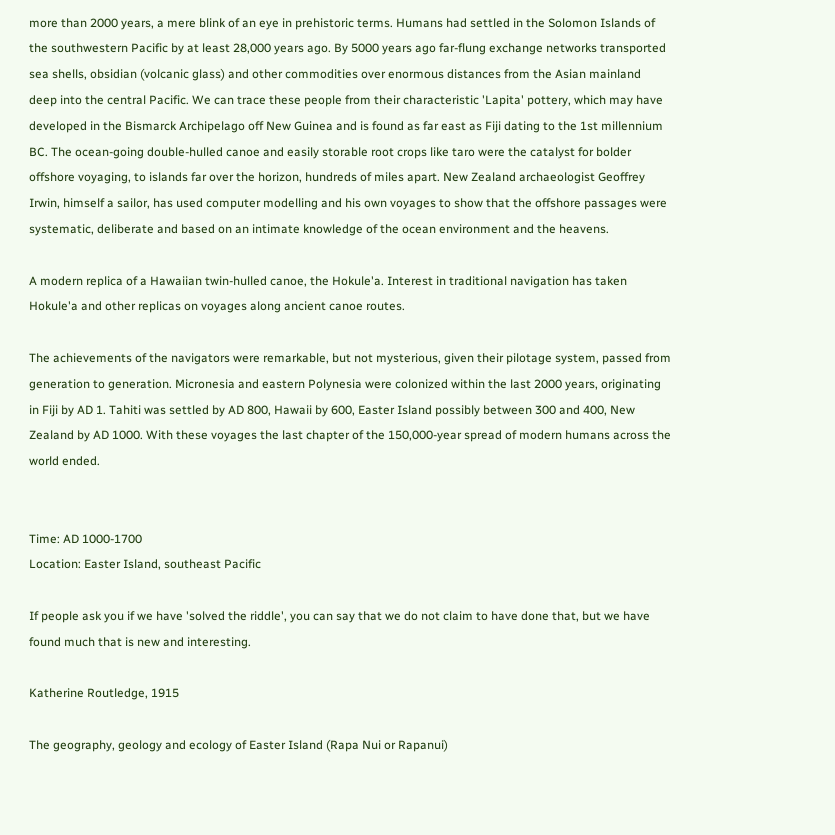more than 2000 years, a mere blink of an eye in prehistoric terms. Humans had settled in the Solomon Islands of the southwestern Pacific by at least 28,000 years ago. By 5000 years ago far-flung exchange networks transported sea shells, obsidian (volcanic glass) and other commodities over enormous distances from the Asian mainland deep into the central Pacific. We can trace these people from their characteristic 'Lapita' pottery, which may have developed in the Bismarck Archipelago off New Guinea and is found as far east as Fiji dating to the 1st millennium BC. The ocean-going double-hulled canoe and easily storable root crops like taro were the catalyst for bolder offshore voyaging, to islands far over the horizon, hundreds of miles apart. New Zealand archaeologist Geoffrey Irwin, himself a sailor, has used computer modelling and his own voyages to show that the offshore passages were systematic, deliberate and based on an intimate knowledge of the ocean environment and the heavens.

A modern replica of a Hawaiian twin-hulled canoe, the Hokule'a. Interest in traditional navigation has taken Hokule'a and other replicas on voyages along ancient canoe routes.

The achievements of the navigators were remarkable, but not mysterious, given their pilotage system, passed from generation to generation. Micronesia and eastern Polynesia were colonized within the last 2000 years, originating in Fiji by AD 1. Tahiti was settled by AD 800, Hawaii by 600, Easter Island possibly between 300 and 400, New Zealand by AD 1000. With these voyages the last chapter of the 150,000-year spread of modern humans across the world ended.


Time: AD 1000-1700
Location: Easter Island, southeast Pacific

If people ask you if we have 'solved the riddle', you can say that we do not claim to have done that, but we have found much that is new and interesting.

Katherine Routledge, 1915

The geography, geology and ecology of Easter Island (Rapa Nui or Rapanui)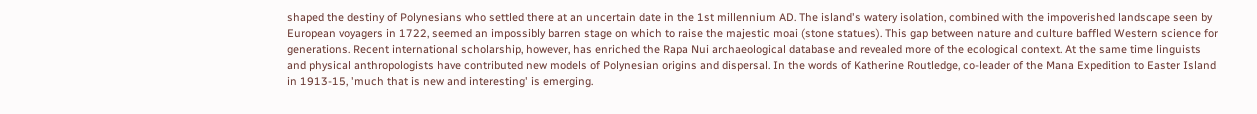shaped the destiny of Polynesians who settled there at an uncertain date in the 1st millennium AD. The island's watery isolation, combined with the impoverished landscape seen by European voyagers in 1722, seemed an impossibly barren stage on which to raise the majestic moai (stone statues). This gap between nature and culture baffled Western science for generations. Recent international scholarship, however, has enriched the Rapa Nui archaeological database and revealed more of the ecological context. At the same time linguists and physical anthropologists have contributed new models of Polynesian origins and dispersal. In the words of Katherine Routledge, co-leader of the Mana Expedition to Easter Island in 1913-15, 'much that is new and interesting' is emerging.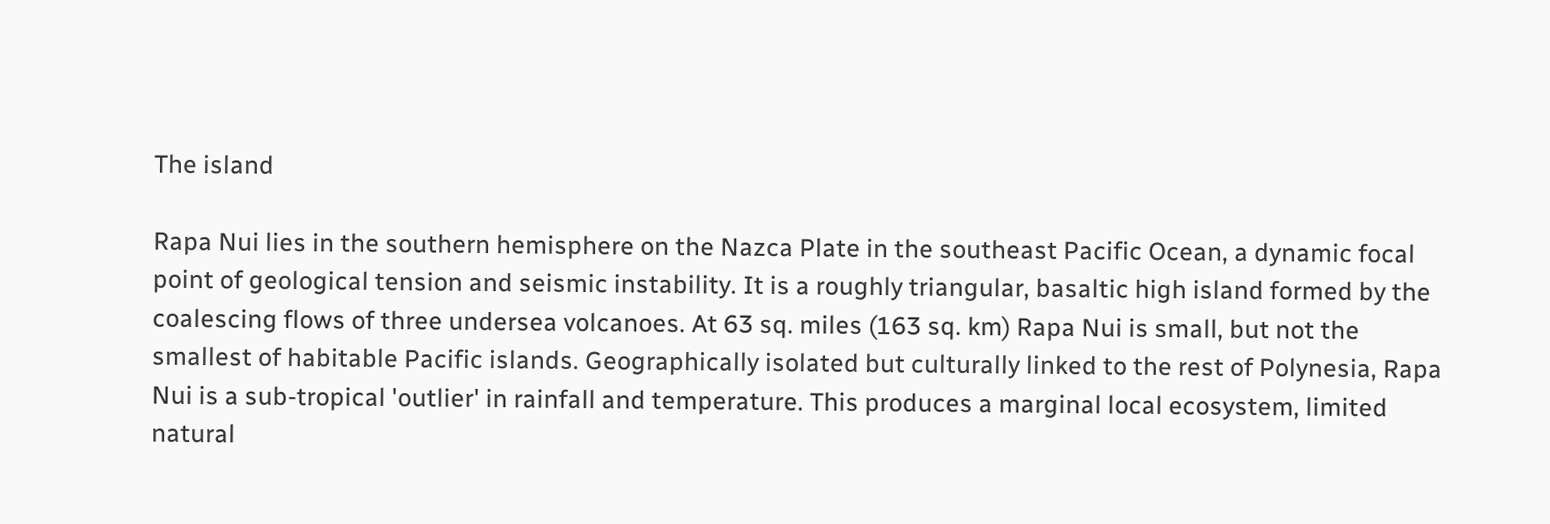The island

Rapa Nui lies in the southern hemisphere on the Nazca Plate in the southeast Pacific Ocean, a dynamic focal point of geological tension and seismic instability. It is a roughly triangular, basaltic high island formed by the coalescing flows of three undersea volcanoes. At 63 sq. miles (163 sq. km) Rapa Nui is small, but not the smallest of habitable Pacific islands. Geographically isolated but culturally linked to the rest of Polynesia, Rapa Nui is a sub-tropical 'outlier' in rainfall and temperature. This produces a marginal local ecosystem, limited natural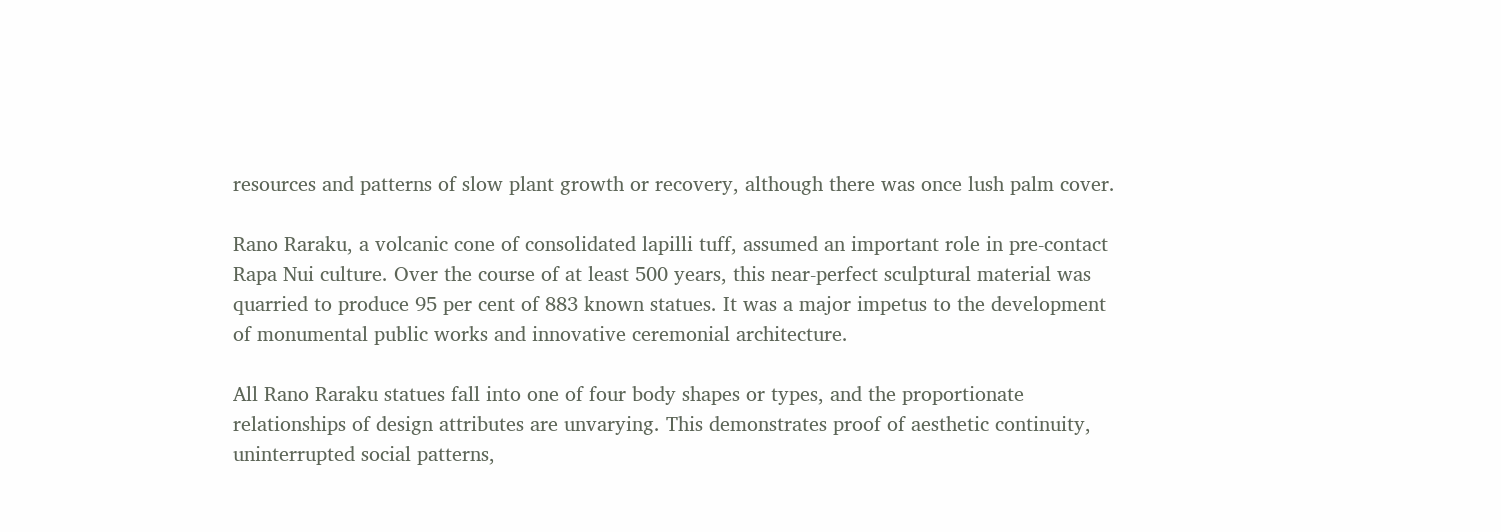resources and patterns of slow plant growth or recovery, although there was once lush palm cover.

Rano Raraku, a volcanic cone of consolidated lapilli tuff, assumed an important role in pre-contact Rapa Nui culture. Over the course of at least 500 years, this near-perfect sculptural material was quarried to produce 95 per cent of 883 known statues. It was a major impetus to the development of monumental public works and innovative ceremonial architecture.

All Rano Raraku statues fall into one of four body shapes or types, and the proportionate relationships of design attributes are unvarying. This demonstrates proof of aesthetic continuity, uninterrupted social patterns,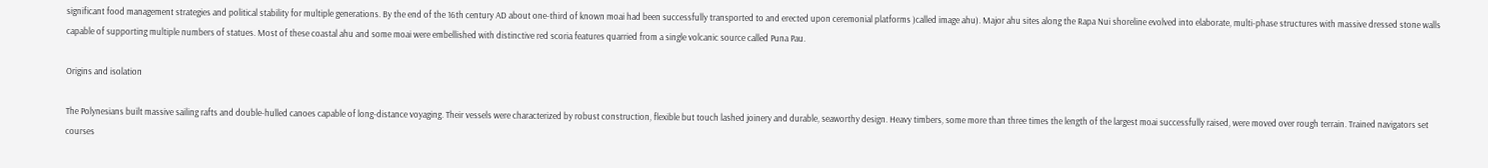significant food management strategies and political stability for multiple generations. By the end of the 16th century AD about one-third of known moai had been successfully transported to and erected upon ceremonial platforms )called image ahu). Major ahu sites along the Rapa Nui shoreline evolved into elaborate, multi-phase structures with massive dressed stone walls capable of supporting multiple numbers of statues. Most of these coastal ahu and some moai were embellished with distinctive red scoria features quarried from a single volcanic source called Puna Pau.

Origins and isolation

The Polynesians built massive sailing rafts and double-hulled canoes capable of long-distance voyaging. Their vessels were characterized by robust construction, flexible but touch lashed joinery and durable, seaworthy design. Heavy timbers, some more than three times the length of the largest moai successfully raised, were moved over rough terrain. Trained navigators set courses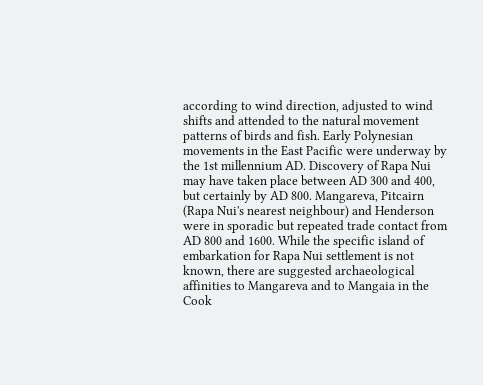according to wind direction, adjusted to wind shifts and attended to the natural movement patterns of birds and fish. Early Polynesian movements in the East Pacific were underway by the 1st millennium AD. Discovery of Rapa Nui may have taken place between AD 300 and 400, but certainly by AD 800. Mangareva, Pitcairn (Rapa Nui's nearest neighbour) and Henderson were in sporadic but repeated trade contact from AD 800 and 1600. While the specific island of embarkation for Rapa Nui settlement is not known, there are suggested archaeological affinities to Mangareva and to Mangaia in the Cook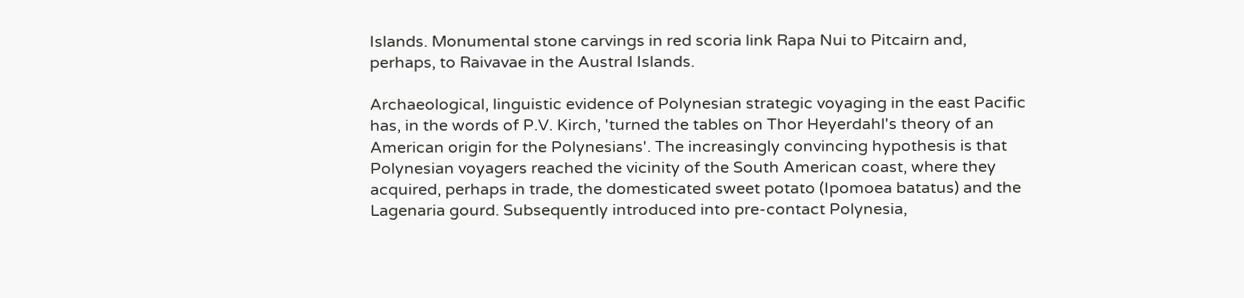Islands. Monumental stone carvings in red scoria link Rapa Nui to Pitcairn and, perhaps, to Raivavae in the Austral Islands.

Archaeological, linguistic evidence of Polynesian strategic voyaging in the east Pacific has, in the words of P.V. Kirch, 'turned the tables on Thor Heyerdahl's theory of an American origin for the Polynesians'. The increasingly convincing hypothesis is that Polynesian voyagers reached the vicinity of the South American coast, where they acquired, perhaps in trade, the domesticated sweet potato (Ipomoea batatus) and the Lagenaria gourd. Subsequently introduced into pre-contact Polynesia,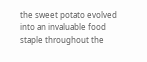the sweet potato evolved into an invaluable food staple throughout the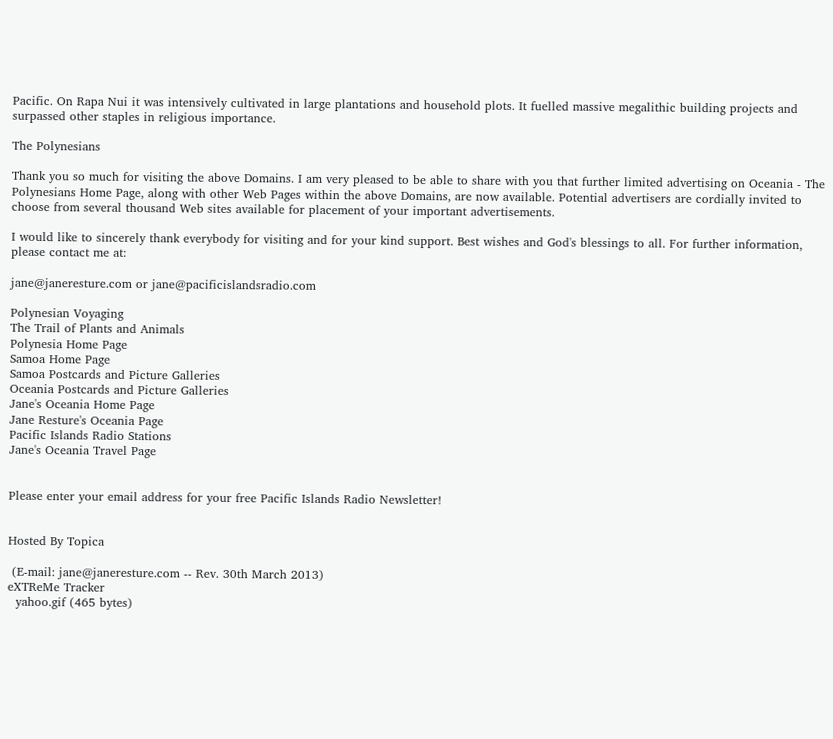Pacific. On Rapa Nui it was intensively cultivated in large plantations and household plots. It fuelled massive megalithic building projects and surpassed other staples in religious importance.

The Polynesians

Thank you so much for visiting the above Domains. I am very pleased to be able to share with you that further limited advertising on Oceania - The Polynesians Home Page, along with other Web Pages within the above Domains, are now available. Potential advertisers are cordially invited to choose from several thousand Web sites available for placement of your important advertisements.

I would like to sincerely thank everybody for visiting and for your kind support. Best wishes and God's blessings to all. For further information, please contact me at:

jane@janeresture.com or jane@pacificislandsradio.com

Polynesian Voyaging
The Trail of Plants and Animals
Polynesia Home Page
Samoa Home Page
Samoa Postcards and Picture Galleries
Oceania Postcards and Picture Galleries
Jane's Oceania Home Page
Jane Resture's Oceania Page
Pacific Islands Radio Stations
Jane's Oceania Travel Page


Please enter your email address for your free Pacific Islands Radio Newsletter!


Hosted By Topica

 (E-mail: jane@janeresture.com -- Rev. 30th March 2013)
eXTReMe Tracker
  yahoo.gif (465 bytes)